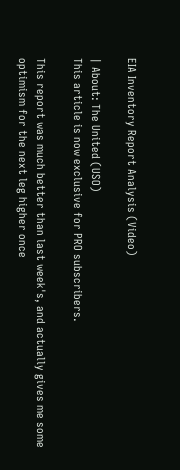EIA Inventory Report Analysis (Video)

| About: The United (USO)
This article is now exclusive for PRO subscribers.

This report was much better than last week's, and actually gives me some optimism for the next leg higher once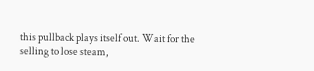this pullback plays itself out. Wait for the selling to lose steam,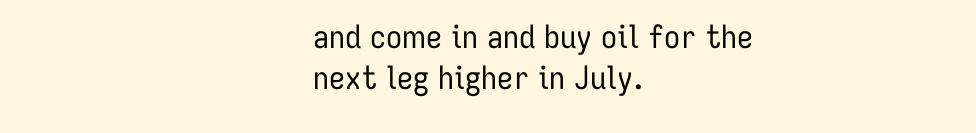and come in and buy oil for the next leg higher in July.